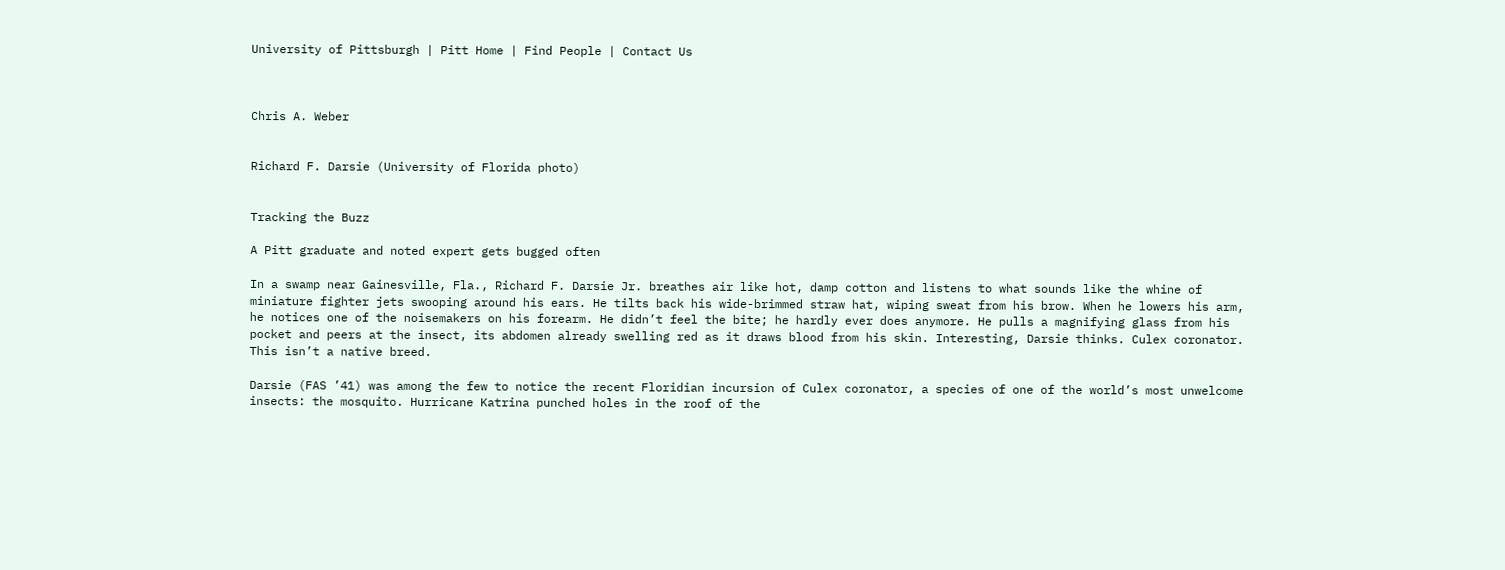University of Pittsburgh | Pitt Home | Find People | Contact Us



Chris A. Weber


Richard F. Darsie (University of Florida photo)


Tracking the Buzz

A Pitt graduate and noted expert gets bugged often

In a swamp near Gainesville, Fla., Richard F. Darsie Jr. breathes air like hot, damp cotton and listens to what sounds like the whine of miniature fighter jets swooping around his ears. He tilts back his wide-brimmed straw hat, wiping sweat from his brow. When he lowers his arm, he notices one of the noisemakers on his forearm. He didn’t feel the bite; he hardly ever does anymore. He pulls a magnifying glass from his pocket and peers at the insect, its abdomen already swelling red as it draws blood from his skin. Interesting, Darsie thinks. Culex coronator. This isn’t a native breed.

Darsie (FAS ’41) was among the few to notice the recent Floridian incursion of Culex coronator, a species of one of the world’s most unwelcome insects: the mosquito. Hurricane Katrina punched holes in the roof of the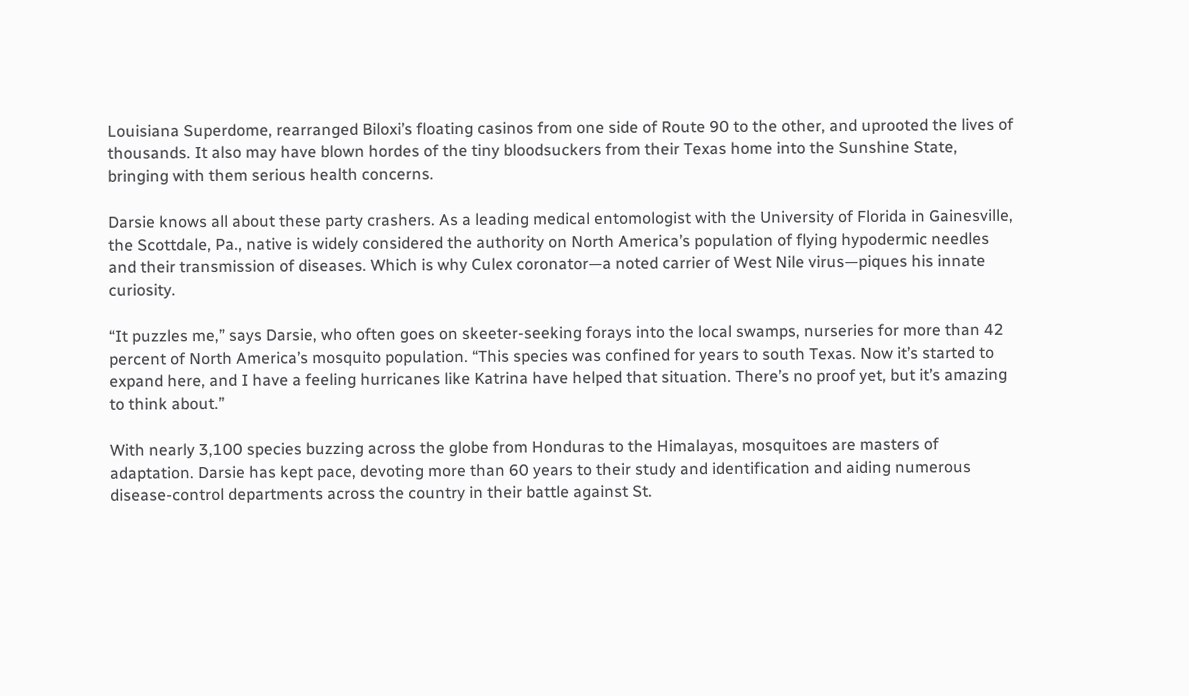Louisiana Superdome, rearranged Biloxi’s floating casinos from one side of Route 90 to the other, and uprooted the lives of thousands. It also may have blown hordes of the tiny bloodsuckers from their Texas home into the Sunshine State, bringing with them serious health concerns.

Darsie knows all about these party crashers. As a leading medical entomologist with the University of Florida in Gainesville, the Scottdale, Pa., native is widely considered the authority on North America’s population of flying hypodermic needles and their transmission of diseases. Which is why Culex coronator—a noted carrier of West Nile virus—piques his innate curiosity.

“It puzzles me,” says Darsie, who often goes on skeeter-seeking forays into the local swamps, nurseries for more than 42 percent of North America’s mosquito population. “This species was confined for years to south Texas. Now it’s started to expand here, and I have a feeling hurricanes like Katrina have helped that situation. There’s no proof yet, but it’s amazing to think about.”

With nearly 3,100 species buzzing across the globe from Honduras to the Himalayas, mosquitoes are masters of adaptation. Darsie has kept pace, devoting more than 60 years to their study and identification and aiding numerous disease-control departments across the country in their battle against St.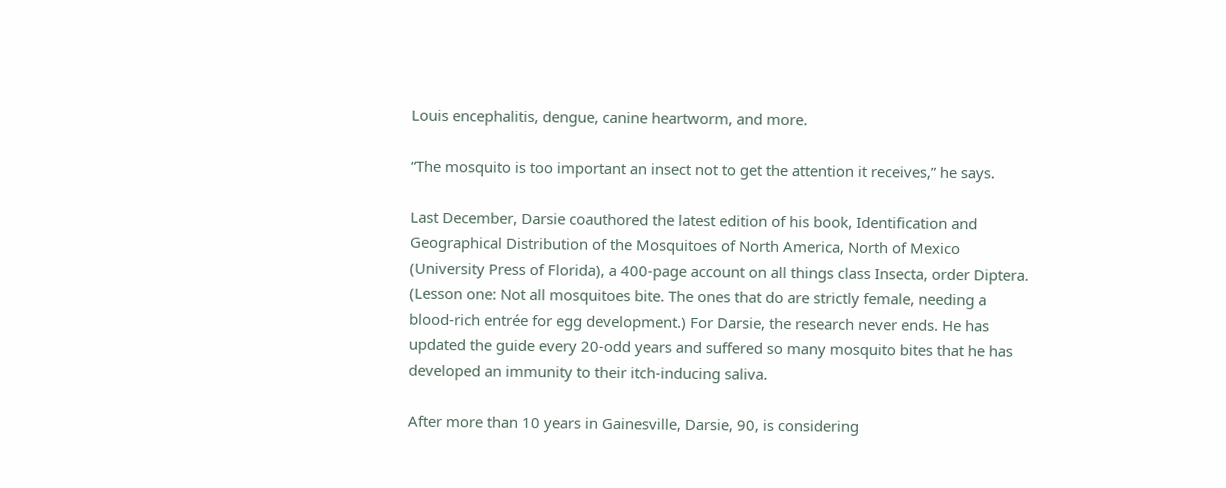Louis encephalitis, dengue, canine heartworm, and more.

“The mosquito is too important an insect not to get the attention it receives,” he says.

Last December, Darsie coauthored the latest edition of his book, Identification and Geographical Distribution of the Mosquitoes of North America, North of Mexico (University Press of Florida), a 400-page account on all things class Insecta, order Diptera. (Lesson one: Not all mosquitoes bite. The ones that do are strictly female, needing a blood-rich entrée for egg development.) For Darsie, the research never ends. He has updated the guide every 20-odd years and suffered so many mosquito bites that he has developed an immunity to their itch-inducing saliva.

After more than 10 years in Gainesville, Darsie, 90, is considering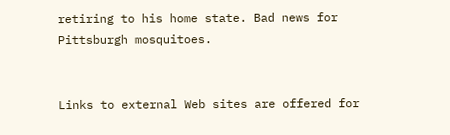retiring to his home state. Bad news for Pittsburgh mosquitoes.


Links to external Web sites are offered for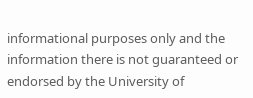informational purposes only and the information there is not guaranteed or endorsed by the University of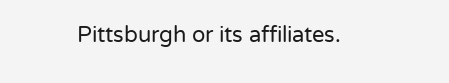Pittsburgh or its affiliates.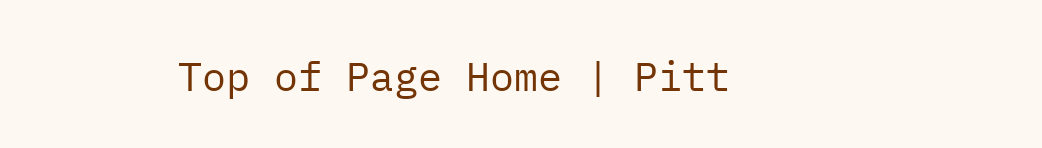Top of Page Home | Pitt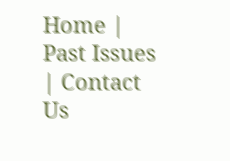Home | Past Issues | Contact Us